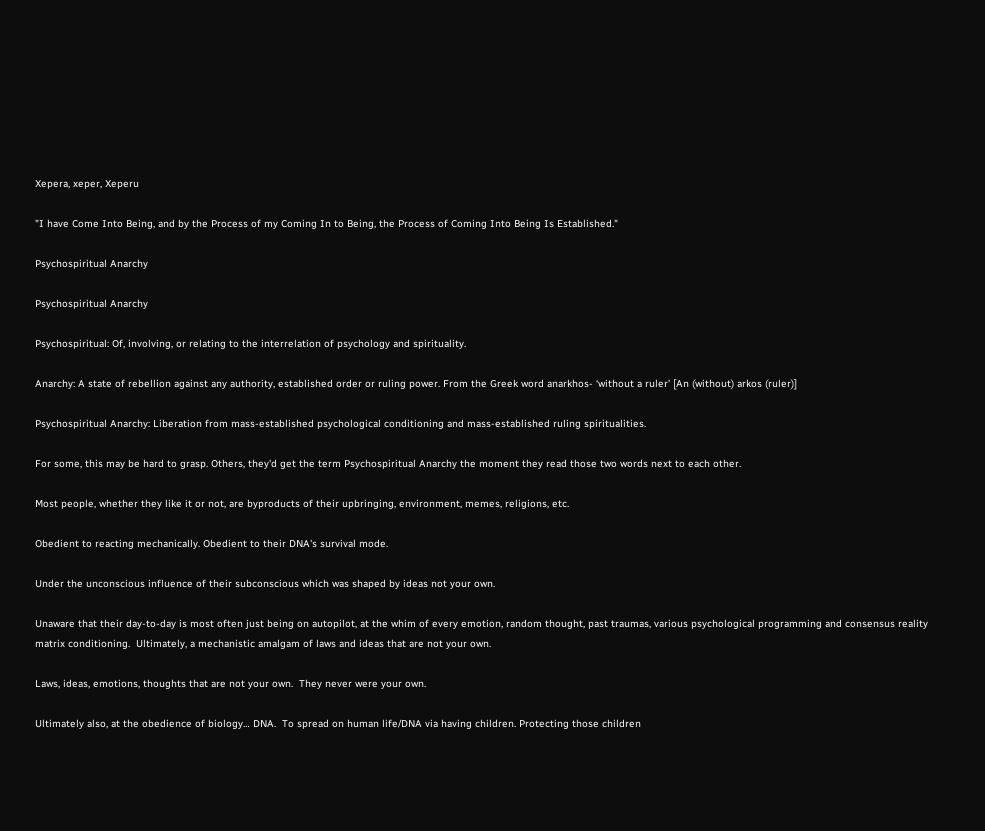Xepera, xeper, Xeperu

"I have Come Into Being, and by the Process of my Coming In to Being, the Process of Coming Into Being Is Established."

Psychospiritual Anarchy

Psychospiritual Anarchy

Psychospiritual: Of, involving, or relating to the interrelation of psychology and spirituality.

Anarchy: A state of rebellion against any authority, established order or ruling power. From the Greek word anarkhos- ‘without a ruler’ [An (without) arkos (ruler)]

Psychospiritual Anarchy: Liberation from mass-established psychological conditioning and mass-established ruling spiritualities.

For some, this may be hard to grasp. Others, they'd get the term Psychospiritual Anarchy the moment they read those two words next to each other.

Most people, whether they like it or not, are byproducts of their upbringing, environment, memes, religions, etc.

Obedient to reacting mechanically. Obedient to their DNA's survival mode.

Under the unconscious influence of their subconscious which was shaped by ideas not your own.

Unaware that their day-to-day is most often just being on autopilot, at the whim of every emotion, random thought, past traumas, various psychological programming and consensus reality matrix conditioning.  Ultimately, a mechanistic amalgam of laws and ideas that are not your own.

Laws, ideas, emotions, thoughts that are not your own.  They never were your own.

Ultimately also, at the obedience of biology… DNA.  To spread on human life/DNA via having children. Protecting those children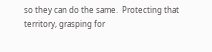so they can do the same.  Protecting that territory, grasping for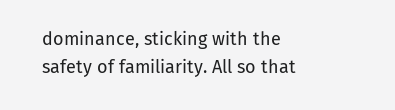dominance, sticking with the safety of familiarity. All so that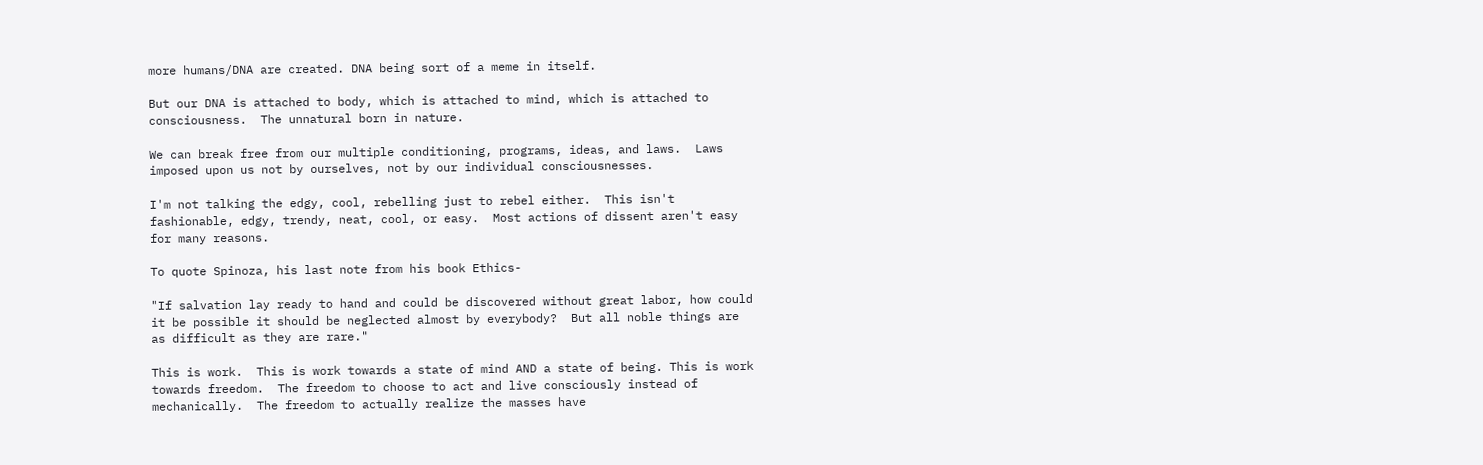more humans/DNA are created. DNA being sort of a meme in itself.

But our DNA is attached to body, which is attached to mind, which is attached to consciousness.  The unnatural born in nature.

We can break free from our multiple conditioning, programs, ideas, and laws.  Laws imposed upon us not by ourselves, not by our individual consciousnesses.

I'm not talking the edgy, cool, rebelling just to rebel either.  This isn't fashionable, edgy, trendy, neat, cool, or easy.  Most actions of dissent aren't easy for many reasons.

To quote Spinoza, his last note from his book Ethics-

"If salvation lay ready to hand and could be discovered without great labor, how could it be possible it should be neglected almost by everybody?  But all noble things are as difficult as they are rare."

This is work.  This is work towards a state of mind AND a state of being. This is work towards freedom.  The freedom to choose to act and live consciously instead of mechanically.  The freedom to actually realize the masses have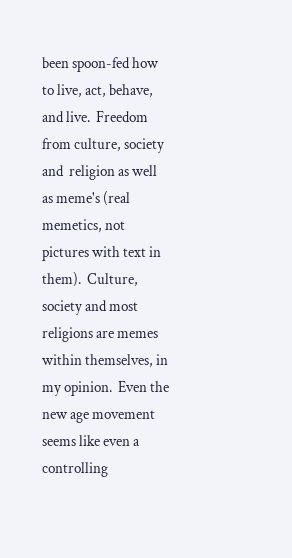been spoon-fed how to live, act, behave, and live.  Freedom from culture, society and  religion as well as meme's (real memetics, not pictures with text in them).  Culture, society and most religions are memes within themselves, in my opinion.  Even the new age movement seems like even a controlling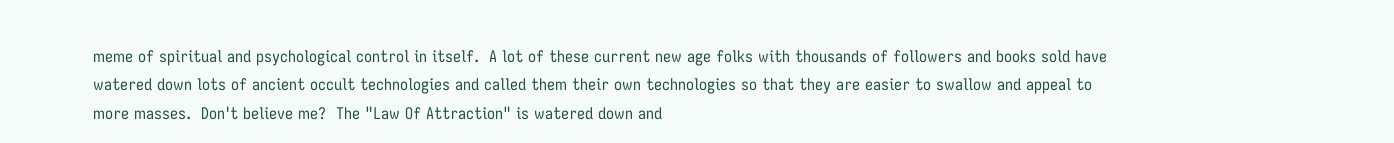meme of spiritual and psychological control in itself.  A lot of these current new age folks with thousands of followers and books sold have watered down lots of ancient occult technologies and called them their own technologies so that they are easier to swallow and appeal to more masses.  Don't believe me?  The "Law Of Attraction" is watered down and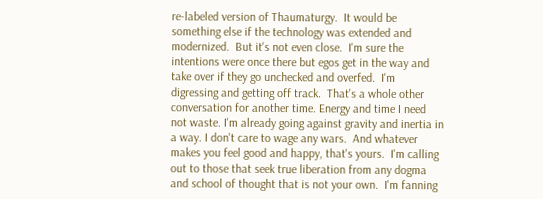re-labeled version of Thaumaturgy.  It would be something else if the technology was extended and modernized.  But it's not even close.  I'm sure the intentions were once there but egos get in the way and take over if they go unchecked and overfed.  I'm digressing and getting off track.  That's a whole other conversation for another time. Energy and time I need not waste. I'm already going against gravity and inertia in a way. I don't care to wage any wars.  And whatever makes you feel good and happy, that's yours.  I'm calling out to those that seek true liberation from any dogma and school of thought that is not your own.  I'm fanning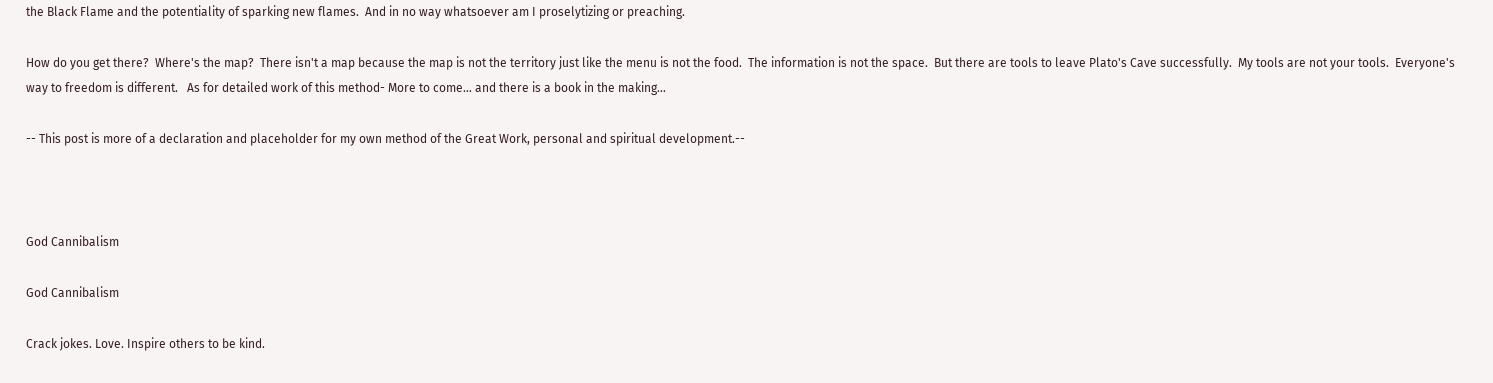the Black Flame and the potentiality of sparking new flames.  And in no way whatsoever am I proselytizing or preaching.

How do you get there?  Where's the map?  There isn't a map because the map is not the territory just like the menu is not the food.  The information is not the space.  But there are tools to leave Plato's Cave successfully.  My tools are not your tools.  Everyone's way to freedom is different.   As for detailed work of this method- More to come… and there is a book in the making…

-- This post is more of a declaration and placeholder for my own method of the Great Work, personal and spiritual development.--



God Cannibalism

God Cannibalism

Crack jokes. Love. Inspire others to be kind.